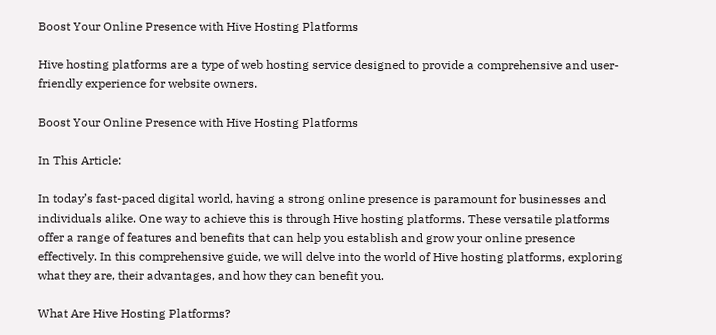Boost Your Online Presence with Hive Hosting Platforms

Hive hosting platforms are a type of web hosting service designed to provide a comprehensive and user-friendly experience for website owners.

Boost Your Online Presence with Hive Hosting Platforms

In This Article:

In today’s fast-paced digital world, having a strong online presence is paramount for businesses and individuals alike. One way to achieve this is through Hive hosting platforms. These versatile platforms offer a range of features and benefits that can help you establish and grow your online presence effectively. In this comprehensive guide, we will delve into the world of Hive hosting platforms, exploring what they are, their advantages, and how they can benefit you.

What Are Hive Hosting Platforms?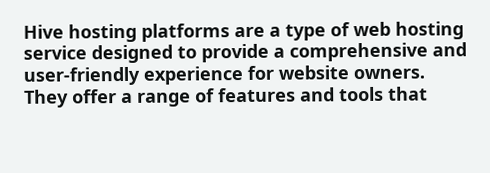Hive hosting platforms are a type of web hosting service designed to provide a comprehensive and user-friendly experience for website owners. They offer a range of features and tools that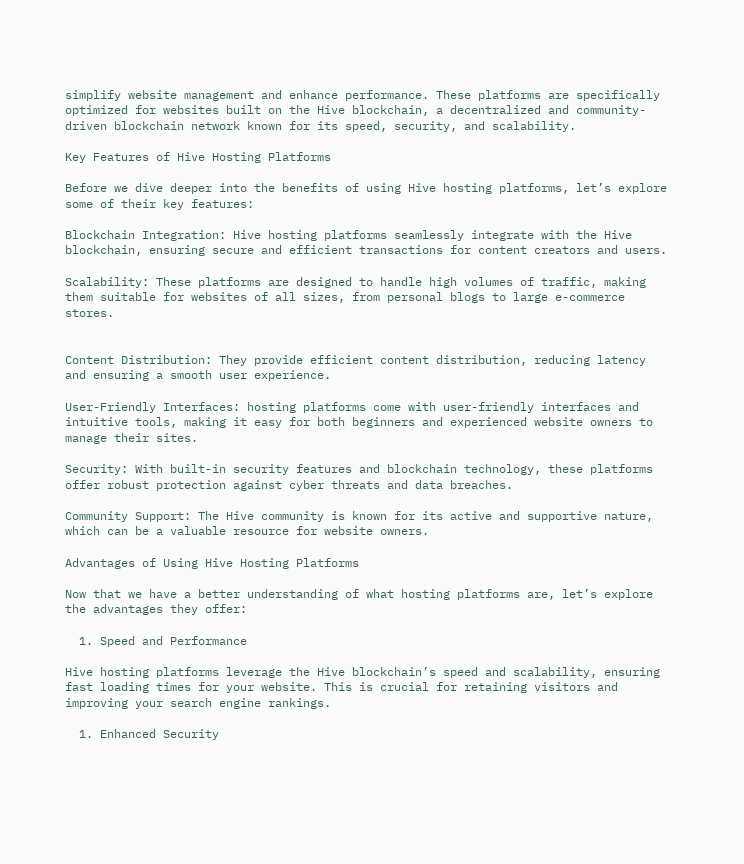simplify website management and enhance performance. These platforms are specifically optimized for websites built on the Hive blockchain, a decentralized and community-driven blockchain network known for its speed, security, and scalability.

Key Features of Hive Hosting Platforms

Before we dive deeper into the benefits of using Hive hosting platforms, let’s explore some of their key features:

Blockchain Integration: Hive hosting platforms seamlessly integrate with the Hive blockchain, ensuring secure and efficient transactions for content creators and users.

Scalability: These platforms are designed to handle high volumes of traffic, making them suitable for websites of all sizes, from personal blogs to large e-commerce stores.


Content Distribution: They provide efficient content distribution, reducing latency and ensuring a smooth user experience.

User-Friendly Interfaces: hosting platforms come with user-friendly interfaces and intuitive tools, making it easy for both beginners and experienced website owners to manage their sites.

Security: With built-in security features and blockchain technology, these platforms offer robust protection against cyber threats and data breaches.

Community Support: The Hive community is known for its active and supportive nature, which can be a valuable resource for website owners.

Advantages of Using Hive Hosting Platforms

Now that we have a better understanding of what hosting platforms are, let’s explore the advantages they offer:

  1. Speed and Performance

Hive hosting platforms leverage the Hive blockchain’s speed and scalability, ensuring fast loading times for your website. This is crucial for retaining visitors and improving your search engine rankings.

  1. Enhanced Security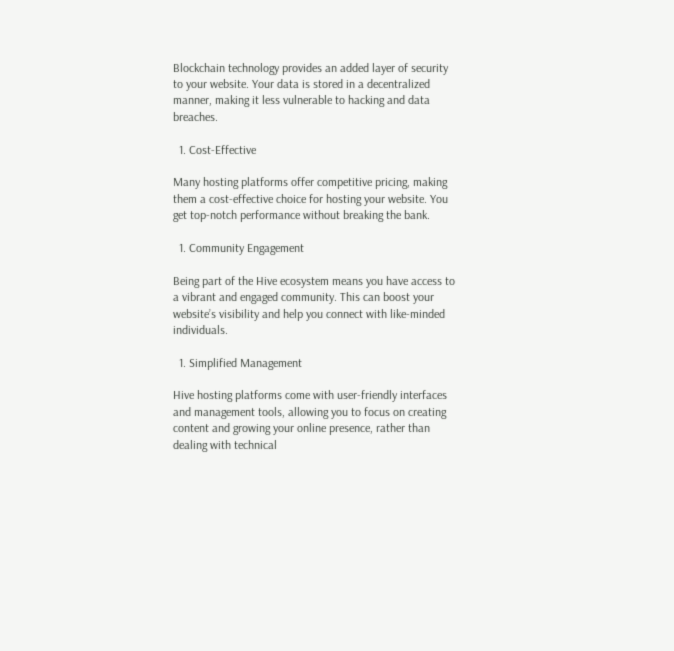Blockchain technology provides an added layer of security to your website. Your data is stored in a decentralized manner, making it less vulnerable to hacking and data breaches.

  1. Cost-Effective

Many hosting platforms offer competitive pricing, making them a cost-effective choice for hosting your website. You get top-notch performance without breaking the bank.

  1. Community Engagement

Being part of the Hive ecosystem means you have access to a vibrant and engaged community. This can boost your website’s visibility and help you connect with like-minded individuals.

  1. Simplified Management

Hive hosting platforms come with user-friendly interfaces and management tools, allowing you to focus on creating content and growing your online presence, rather than dealing with technical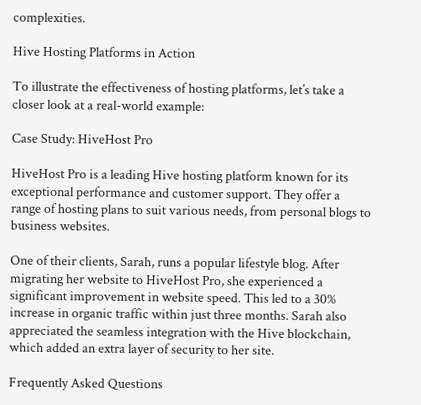complexities.

Hive Hosting Platforms in Action

To illustrate the effectiveness of hosting platforms, let’s take a closer look at a real-world example:

Case Study: HiveHost Pro

HiveHost Pro is a leading Hive hosting platform known for its exceptional performance and customer support. They offer a range of hosting plans to suit various needs, from personal blogs to business websites.

One of their clients, Sarah, runs a popular lifestyle blog. After migrating her website to HiveHost Pro, she experienced a significant improvement in website speed. This led to a 30% increase in organic traffic within just three months. Sarah also appreciated the seamless integration with the Hive blockchain, which added an extra layer of security to her site.

Frequently Asked Questions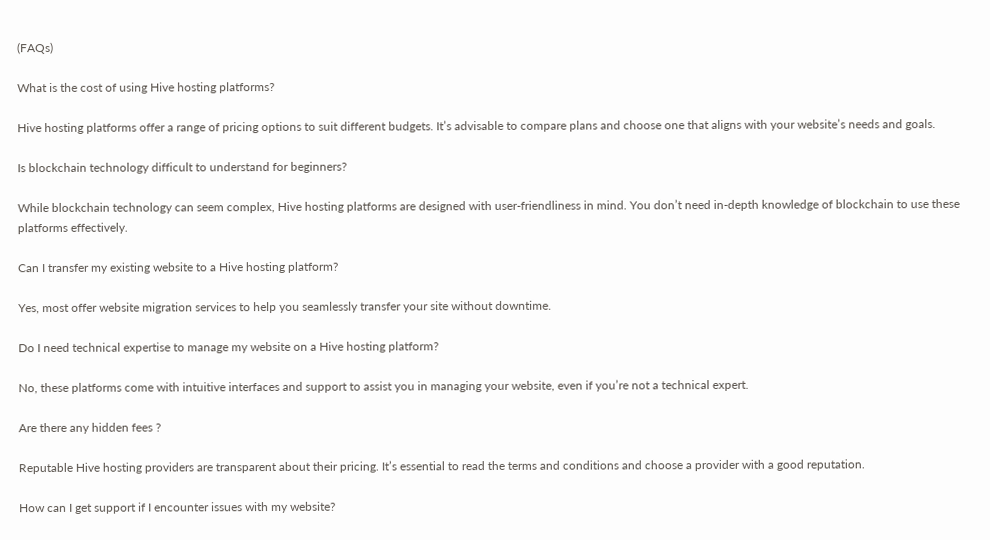(FAQs)

What is the cost of using Hive hosting platforms?

Hive hosting platforms offer a range of pricing options to suit different budgets. It’s advisable to compare plans and choose one that aligns with your website’s needs and goals.

Is blockchain technology difficult to understand for beginners?

While blockchain technology can seem complex, Hive hosting platforms are designed with user-friendliness in mind. You don’t need in-depth knowledge of blockchain to use these platforms effectively.

Can I transfer my existing website to a Hive hosting platform?

Yes, most offer website migration services to help you seamlessly transfer your site without downtime.

Do I need technical expertise to manage my website on a Hive hosting platform?

No, these platforms come with intuitive interfaces and support to assist you in managing your website, even if you’re not a technical expert.

Are there any hidden fees ?

Reputable Hive hosting providers are transparent about their pricing. It’s essential to read the terms and conditions and choose a provider with a good reputation.

How can I get support if I encounter issues with my website?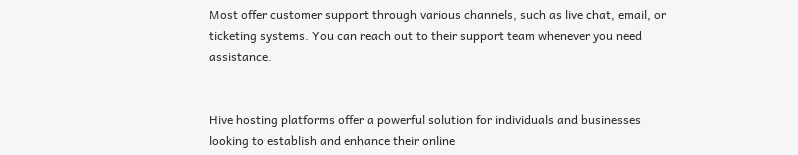Most offer customer support through various channels, such as live chat, email, or ticketing systems. You can reach out to their support team whenever you need assistance.


Hive hosting platforms offer a powerful solution for individuals and businesses looking to establish and enhance their online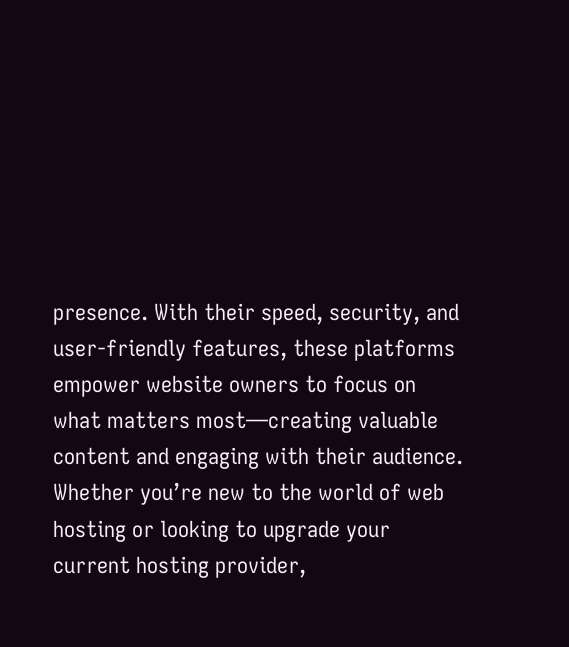presence. With their speed, security, and user-friendly features, these platforms empower website owners to focus on what matters most—creating valuable content and engaging with their audience. Whether you’re new to the world of web hosting or looking to upgrade your current hosting provider,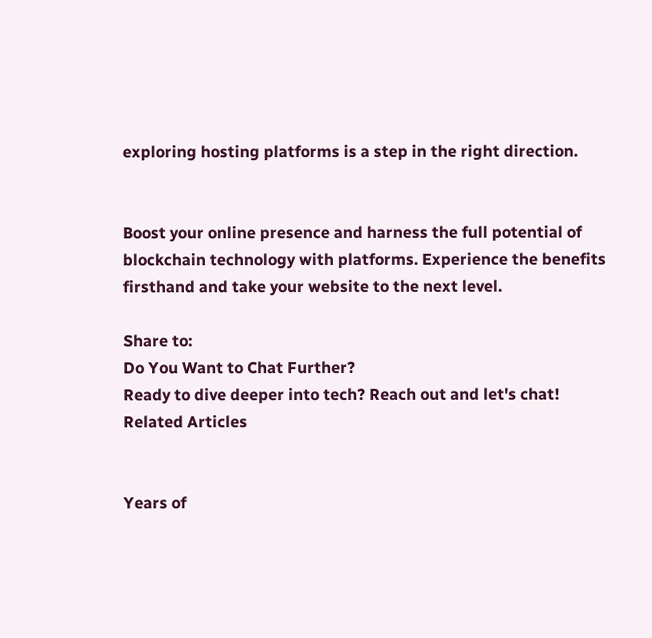exploring hosting platforms is a step in the right direction.


Boost your online presence and harness the full potential of blockchain technology with platforms. Experience the benefits firsthand and take your website to the next level.

Share to:
Do You Want to Chat Further?
Ready to dive deeper into tech? Reach out and let's chat!
Related Articles


Years of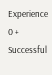Experience
0 +
Successful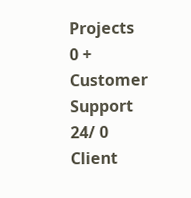Projects
0 +
Customer Support
24/ 0
Client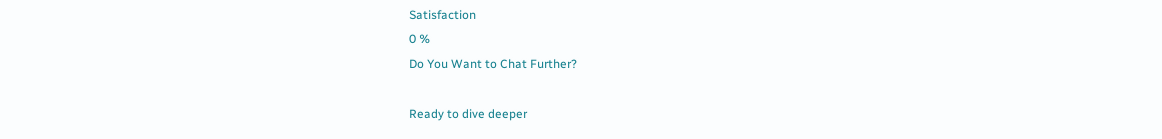Satisfaction
0 %
Do You Want to Chat Further?

Ready to dive deeper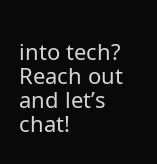into tech? Reach out and let’s chat!